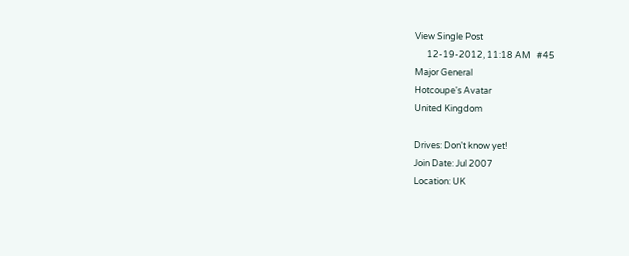View Single Post
      12-19-2012, 11:18 AM   #45
Major General
Hotcoupe's Avatar
United Kingdom

Drives: Don't know yet!
Join Date: Jul 2007
Location: UK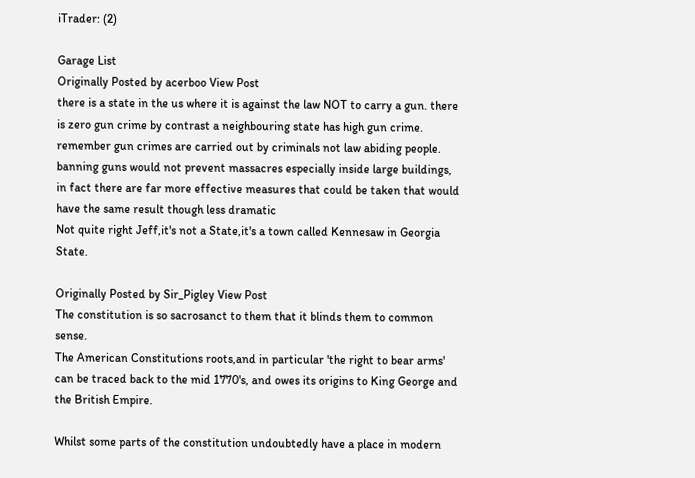iTrader: (2)

Garage List
Originally Posted by acerboo View Post
there is a state in the us where it is against the law NOT to carry a gun. there is zero gun crime by contrast a neighbouring state has high gun crime. remember gun crimes are carried out by criminals not law abiding people. banning guns would not prevent massacres especially inside large buildings, in fact there are far more effective measures that could be taken that would have the same result though less dramatic
Not quite right Jeff,it's not a State,it's a town called Kennesaw in Georgia State.

Originally Posted by Sir_Pigley View Post
The constitution is so sacrosanct to them that it blinds them to common sense.
The American Constitutions roots,and in particular 'the right to bear arms' can be traced back to the mid 1770's, and owes its origins to King George and the British Empire.

Whilst some parts of the constitution undoubtedly have a place in modern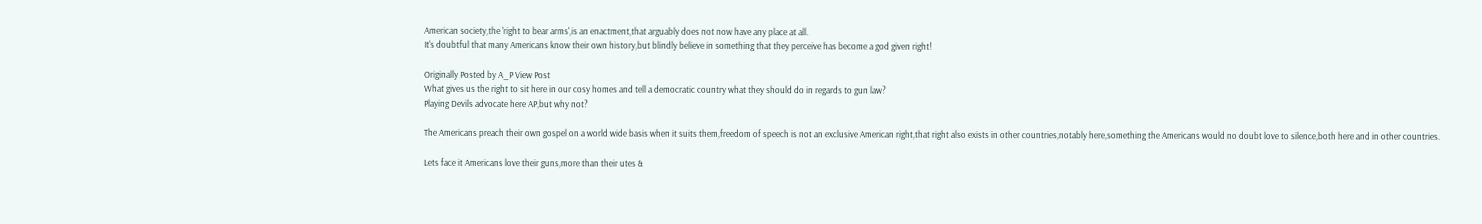American society,the 'right to bear arms',is an enactment,that arguably does not now have any place at all.
It's doubtful that many Americans know their own history,but blindly believe in something that they perceive has become a god given right!

Originally Posted by A_P View Post
What gives us the right to sit here in our cosy homes and tell a democratic country what they should do in regards to gun law?
Playing Devils advocate here AP,but why not?

The Americans preach their own gospel on a world wide basis when it suits them,freedom of speech is not an exclusive American right,that right also exists in other countries,notably here,something the Americans would no doubt love to silence,both here and in other countries.

Lets face it Americans love their guns,more than their utes &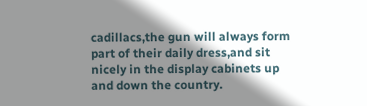cadillacs,the gun will always form part of their daily dress,and sit nicely in the display cabinets up and down the country.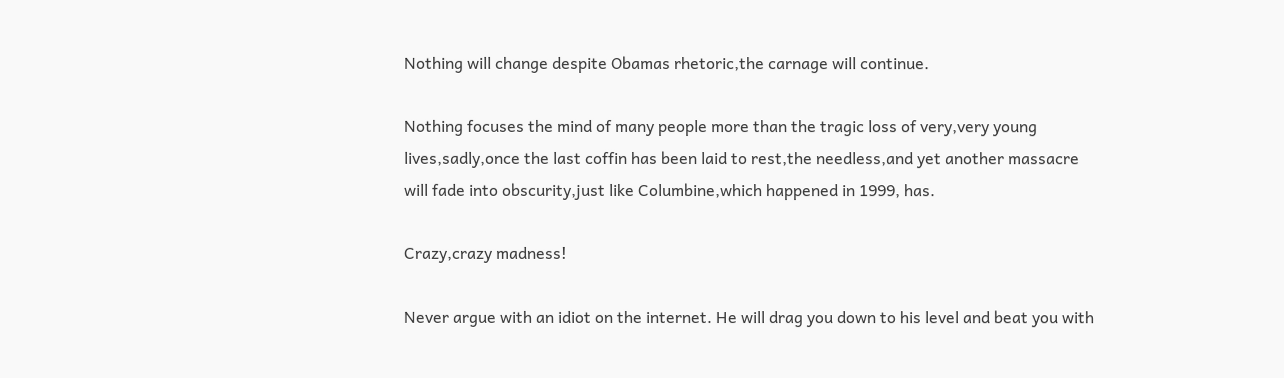Nothing will change despite Obamas rhetoric,the carnage will continue.

Nothing focuses the mind of many people more than the tragic loss of very,very young lives,sadly,once the last coffin has been laid to rest,the needless,and yet another massacre will fade into obscurity,just like Columbine,which happened in 1999, has.

Crazy,crazy madness!

Never argue with an idiot on the internet. He will drag you down to his level and beat you with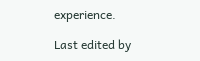experience.

Last edited by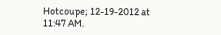Hotcoupe; 12-19-2012 at 11:47 AM.